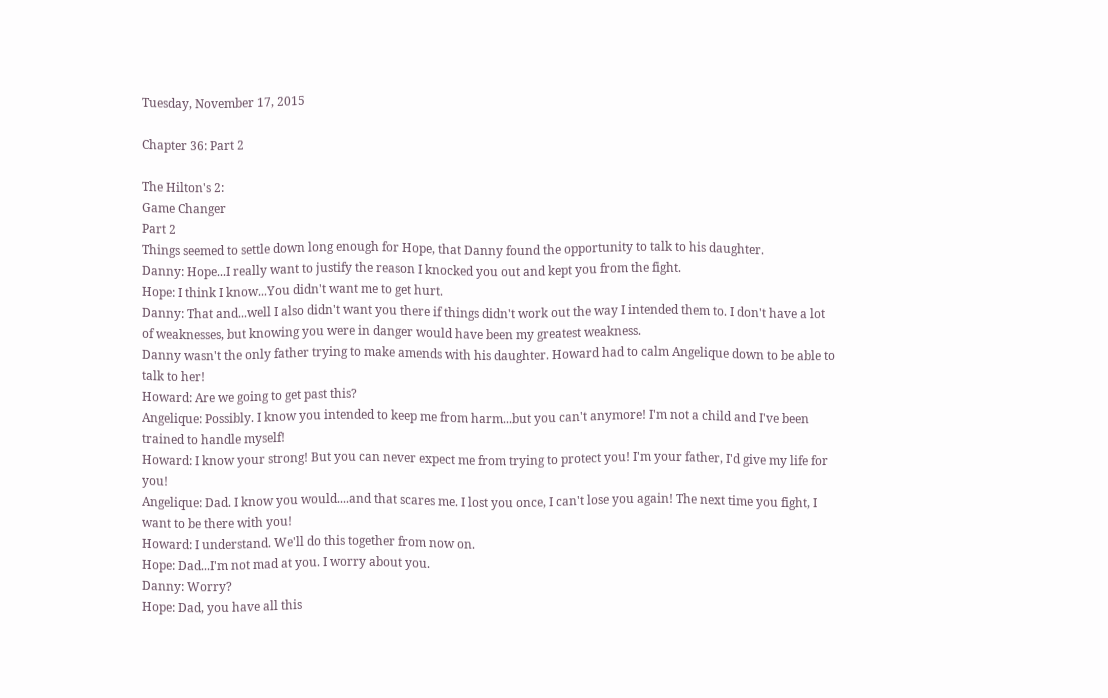Tuesday, November 17, 2015

Chapter 36: Part 2

The Hilton's 2:
Game Changer
Part 2
Things seemed to settle down long enough for Hope, that Danny found the opportunity to talk to his daughter.
Danny: Hope...I really want to justify the reason I knocked you out and kept you from the fight.
Hope: I think I know...You didn't want me to get hurt.
Danny: That and...well I also didn't want you there if things didn't work out the way I intended them to. I don't have a lot of weaknesses, but knowing you were in danger would have been my greatest weakness.
Danny wasn't the only father trying to make amends with his daughter. Howard had to calm Angelique down to be able to talk to her!
Howard: Are we going to get past this?
Angelique: Possibly. I know you intended to keep me from harm...but you can't anymore! I'm not a child and I've been trained to handle myself!
Howard: I know your strong! But you can never expect me from trying to protect you! I'm your father, I'd give my life for you!
Angelique: Dad. I know you would....and that scares me. I lost you once, I can't lose you again! The next time you fight, I want to be there with you!
Howard: I understand. We'll do this together from now on.
Hope: Dad...I'm not mad at you. I worry about you.
Danny: Worry?
Hope: Dad, you have all this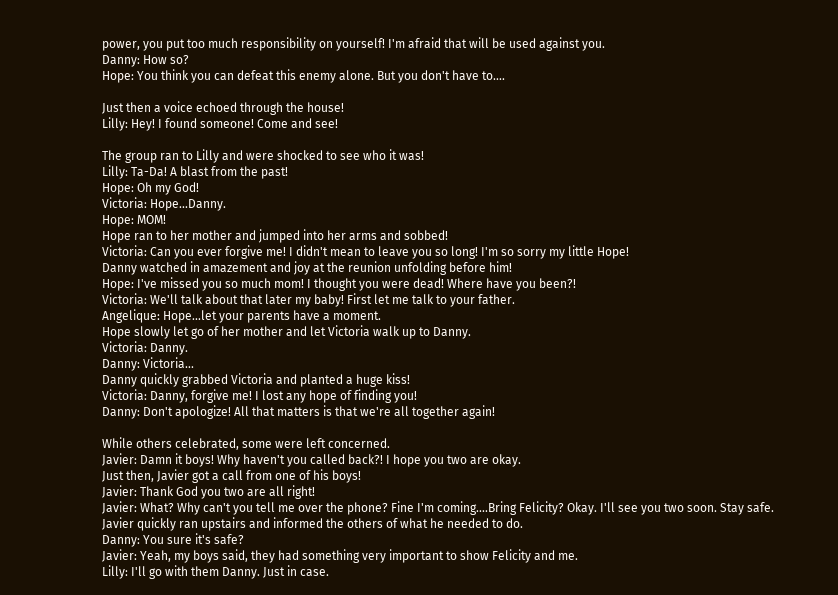power, you put too much responsibility on yourself! I'm afraid that will be used against you.
Danny: How so?
Hope: You think you can defeat this enemy alone. But you don't have to....

Just then a voice echoed through the house!
Lilly: Hey! I found someone! Come and see!

The group ran to Lilly and were shocked to see who it was!
Lilly: Ta-Da! A blast from the past!
Hope: Oh my God!
Victoria: Hope...Danny.
Hope: MOM!
Hope ran to her mother and jumped into her arms and sobbed!
Victoria: Can you ever forgive me! I didn't mean to leave you so long! I'm so sorry my little Hope!
Danny watched in amazement and joy at the reunion unfolding before him!
Hope: I've missed you so much mom! I thought you were dead! Where have you been?!
Victoria: We'll talk about that later my baby! First let me talk to your father.
Angelique: Hope...let your parents have a moment.
Hope slowly let go of her mother and let Victoria walk up to Danny.
Victoria: Danny.
Danny: Victoria...
Danny quickly grabbed Victoria and planted a huge kiss!
Victoria: Danny, forgive me! I lost any hope of finding you!
Danny: Don't apologize! All that matters is that we're all together again!

While others celebrated, some were left concerned.
Javier: Damn it boys! Why haven't you called back?! I hope you two are okay.
Just then, Javier got a call from one of his boys!
Javier: Thank God you two are all right!
Javier: What? Why can't you tell me over the phone? Fine I'm coming....Bring Felicity? Okay. I'll see you two soon. Stay safe.
Javier quickly ran upstairs and informed the others of what he needed to do.
Danny: You sure it's safe?
Javier: Yeah, my boys said, they had something very important to show Felicity and me.
Lilly: I'll go with them Danny. Just in case.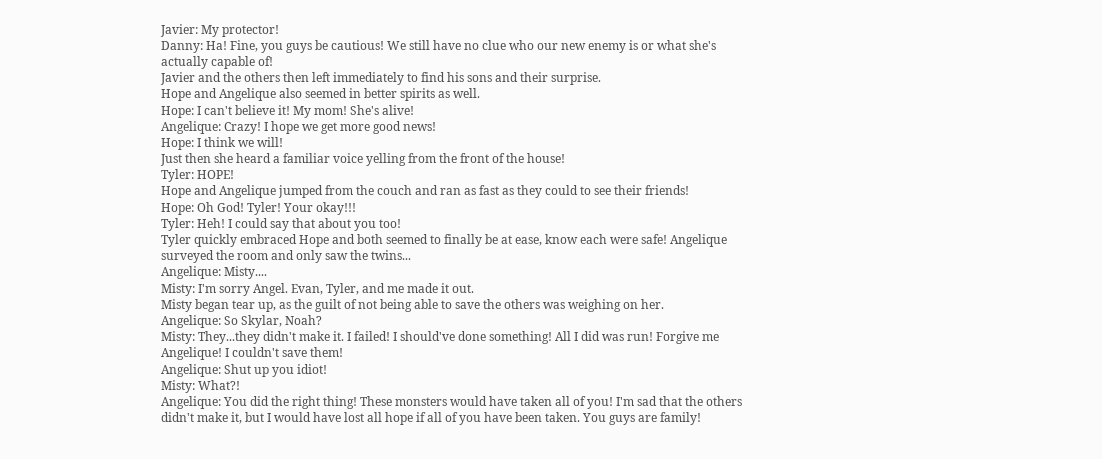Javier: My protector!
Danny: Ha! Fine, you guys be cautious! We still have no clue who our new enemy is or what she's actually capable of!
Javier and the others then left immediately to find his sons and their surprise.
Hope and Angelique also seemed in better spirits as well.
Hope: I can't believe it! My mom! She's alive!
Angelique: Crazy! I hope we get more good news!
Hope: I think we will!
Just then she heard a familiar voice yelling from the front of the house!
Tyler: HOPE!
Hope and Angelique jumped from the couch and ran as fast as they could to see their friends!
Hope: Oh God! Tyler! Your okay!!!
Tyler: Heh! I could say that about you too!
Tyler quickly embraced Hope and both seemed to finally be at ease, know each were safe! Angelique surveyed the room and only saw the twins...
Angelique: Misty....
Misty: I'm sorry Angel. Evan, Tyler, and me made it out.
Misty began tear up, as the guilt of not being able to save the others was weighing on her.
Angelique: So Skylar, Noah?
Misty: They...they didn't make it. I failed! I should've done something! All I did was run! Forgive me Angelique! I couldn't save them!
Angelique: Shut up you idiot!
Misty: What?!
Angelique: You did the right thing! These monsters would have taken all of you! I'm sad that the others didn't make it, but I would have lost all hope if all of you have been taken. You guys are family!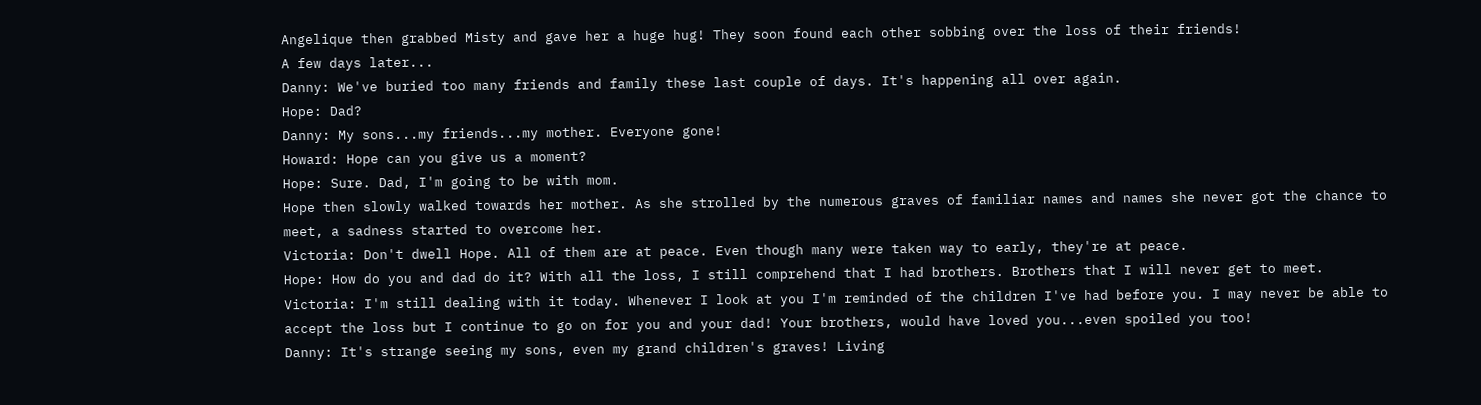Angelique then grabbed Misty and gave her a huge hug! They soon found each other sobbing over the loss of their friends!
A few days later...
Danny: We've buried too many friends and family these last couple of days. It's happening all over again.
Hope: Dad?
Danny: My sons...my friends...my mother. Everyone gone!
Howard: Hope can you give us a moment?
Hope: Sure. Dad, I'm going to be with mom.
Hope then slowly walked towards her mother. As she strolled by the numerous graves of familiar names and names she never got the chance to meet, a sadness started to overcome her.
Victoria: Don't dwell Hope. All of them are at peace. Even though many were taken way to early, they're at peace.
Hope: How do you and dad do it? With all the loss, I still comprehend that I had brothers. Brothers that I will never get to meet.
Victoria: I'm still dealing with it today. Whenever I look at you I'm reminded of the children I've had before you. I may never be able to accept the loss but I continue to go on for you and your dad! Your brothers, would have loved you...even spoiled you too!
Danny: It's strange seeing my sons, even my grand children's graves! Living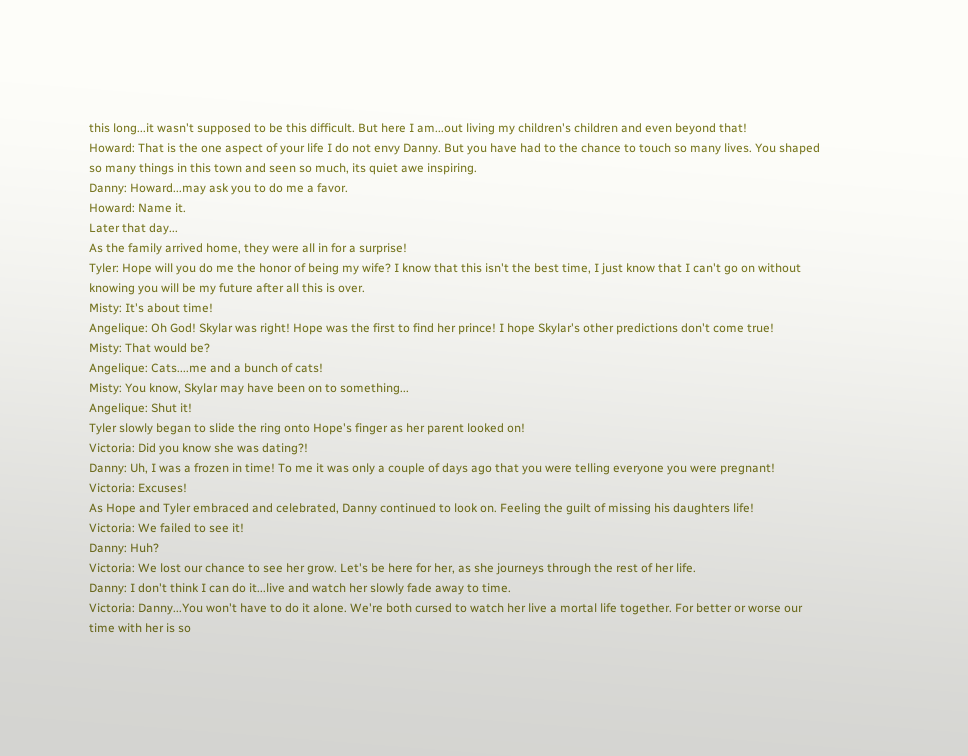this long...it wasn't supposed to be this difficult. But here I am...out living my children's children and even beyond that!
Howard: That is the one aspect of your life I do not envy Danny. But you have had to the chance to touch so many lives. You shaped so many things in this town and seen so much, its quiet awe inspiring.
Danny: Howard...may ask you to do me a favor.
Howard: Name it.
Later that day...
As the family arrived home, they were all in for a surprise!
Tyler: Hope will you do me the honor of being my wife? I know that this isn't the best time, I just know that I can't go on without knowing you will be my future after all this is over.
Misty: It's about time!
Angelique: Oh God! Skylar was right! Hope was the first to find her prince! I hope Skylar's other predictions don't come true!
Misty: That would be?
Angelique: Cats....me and a bunch of cats!
Misty: You know, Skylar may have been on to something...
Angelique: Shut it!
Tyler slowly began to slide the ring onto Hope's finger as her parent looked on!
Victoria: Did you know she was dating?!
Danny: Uh, I was a frozen in time! To me it was only a couple of days ago that you were telling everyone you were pregnant!
Victoria: Excuses!
As Hope and Tyler embraced and celebrated, Danny continued to look on. Feeling the guilt of missing his daughters life!
Victoria: We failed to see it!
Danny: Huh?
Victoria: We lost our chance to see her grow. Let's be here for her, as she journeys through the rest of her life.
Danny: I don't think I can do it...live and watch her slowly fade away to time.
Victoria: Danny...You won't have to do it alone. We're both cursed to watch her live a mortal life together. For better or worse our time with her is so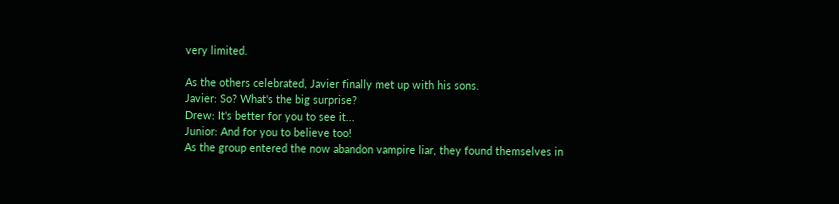very limited.

As the others celebrated, Javier finally met up with his sons.
Javier: So? What's the big surprise?
Drew: It's better for you to see it...
Junior: And for you to believe too!
As the group entered the now abandon vampire liar, they found themselves in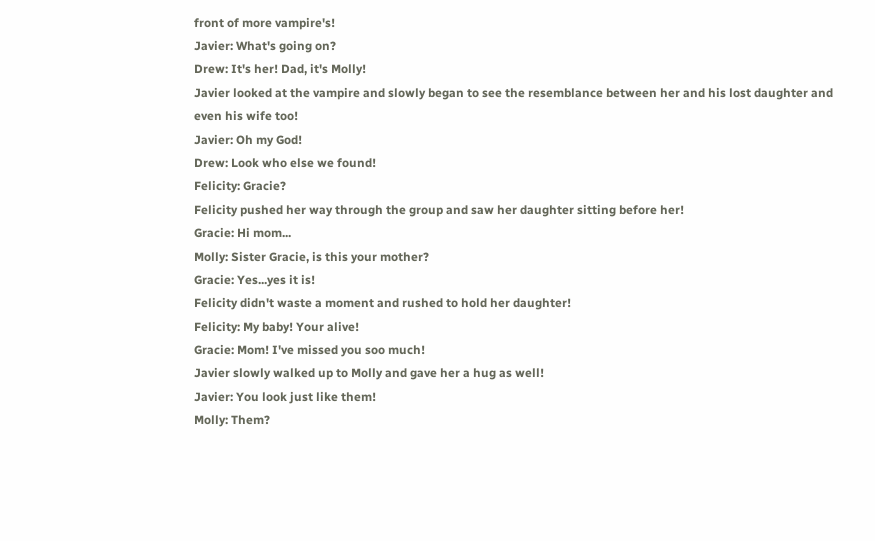front of more vampire's!
Javier: What's going on?
Drew: It's her! Dad, it's Molly!
Javier looked at the vampire and slowly began to see the resemblance between her and his lost daughter and even his wife too!
Javier: Oh my God!
Drew: Look who else we found!
Felicity: Gracie?
Felicity pushed her way through the group and saw her daughter sitting before her!
Gracie: Hi mom...
Molly: Sister Gracie, is this your mother?
Gracie: Yes...yes it is!
Felicity didn't waste a moment and rushed to hold her daughter!
Felicity: My baby! Your alive!
Gracie: Mom! I've missed you soo much!
Javier slowly walked up to Molly and gave her a hug as well!
Javier: You look just like them!
Molly: Them?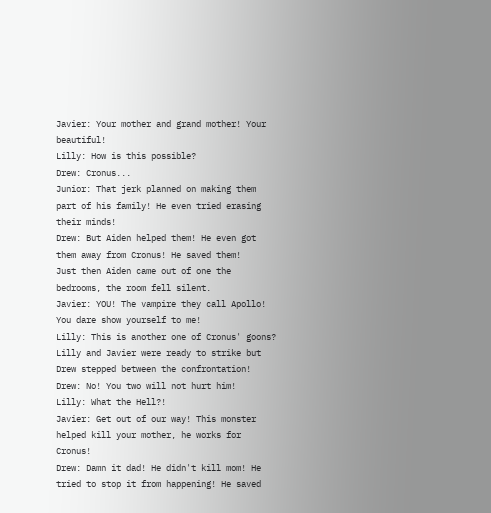Javier: Your mother and grand mother! Your beautiful!
Lilly: How is this possible?
Drew: Cronus...
Junior: That jerk planned on making them part of his family! He even tried erasing their minds!
Drew: But Aiden helped them! He even got them away from Cronus! He saved them!
Just then Aiden came out of one the bedrooms, the room fell silent.
Javier: YOU! The vampire they call Apollo! You dare show yourself to me!
Lilly: This is another one of Cronus' goons?
Lilly and Javier were ready to strike but Drew stepped between the confrontation!
Drew: No! You two will not hurt him!
Lilly: What the Hell?!
Javier: Get out of our way! This monster helped kill your mother, he works for Cronus!
Drew: Damn it dad! He didn't kill mom! He tried to stop it from happening! He saved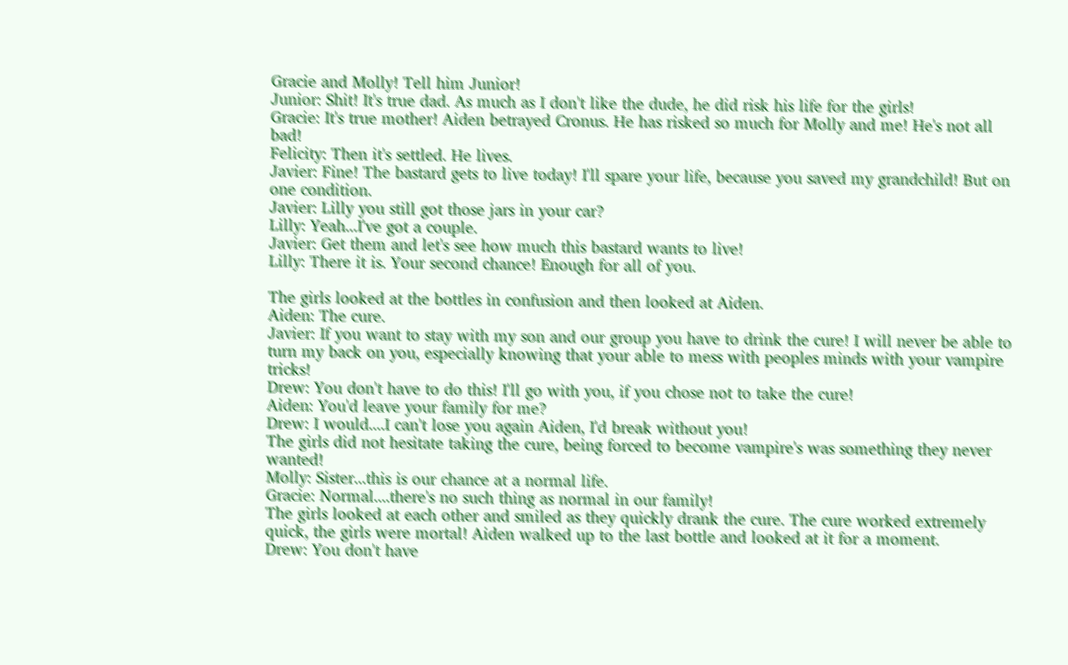Gracie and Molly! Tell him Junior!
Junior: Shit! It's true dad. As much as I don't like the dude, he did risk his life for the girls!
Gracie: It's true mother! Aiden betrayed Cronus. He has risked so much for Molly and me! He's not all bad!
Felicity: Then it's settled. He lives.
Javier: Fine! The bastard gets to live today! I'll spare your life, because you saved my grandchild! But on one condition.
Javier: Lilly you still got those jars in your car?
Lilly: Yeah...I've got a couple.
Javier: Get them and let's see how much this bastard wants to live!
Lilly: There it is. Your second chance! Enough for all of you.

The girls looked at the bottles in confusion and then looked at Aiden.
Aiden: The cure.
Javier: If you want to stay with my son and our group you have to drink the cure! I will never be able to turn my back on you, especially knowing that your able to mess with peoples minds with your vampire tricks!
Drew: You don't have to do this! I'll go with you, if you chose not to take the cure!
Aiden: You'd leave your family for me?
Drew: I would....I can't lose you again Aiden, I'd break without you!
The girls did not hesitate taking the cure, being forced to become vampire's was something they never wanted!
Molly: Sister...this is our chance at a normal life.
Gracie: Normal....there's no such thing as normal in our family!
The girls looked at each other and smiled as they quickly drank the cure. The cure worked extremely quick, the girls were mortal! Aiden walked up to the last bottle and looked at it for a moment.
Drew: You don't have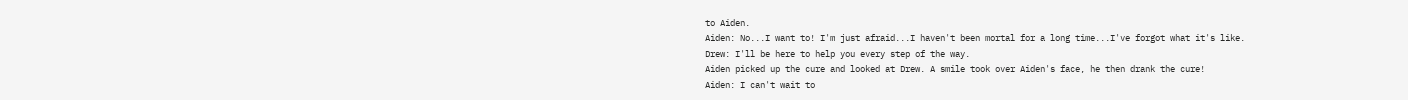to Aiden.
Aiden: No...I want to! I'm just afraid...I haven't been mortal for a long time...I've forgot what it's like.
Drew: I'll be here to help you every step of the way.
Aiden picked up the cure and looked at Drew. A smile took over Aiden's face, he then drank the cure!
Aiden: I can't wait to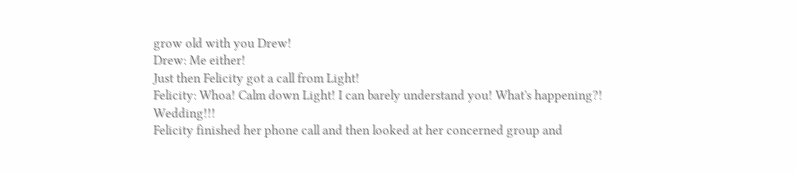grow old with you Drew!
Drew: Me either!
Just then Felicity got a call from Light!
Felicity: Whoa! Calm down Light! I can barely understand you! What's happening?! Wedding!!!
Felicity finished her phone call and then looked at her concerned group and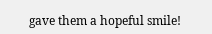gave them a hopeful smile!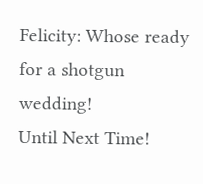Felicity: Whose ready for a shotgun wedding!
Until Next Time!